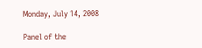Monday, July 14, 2008

Panel of the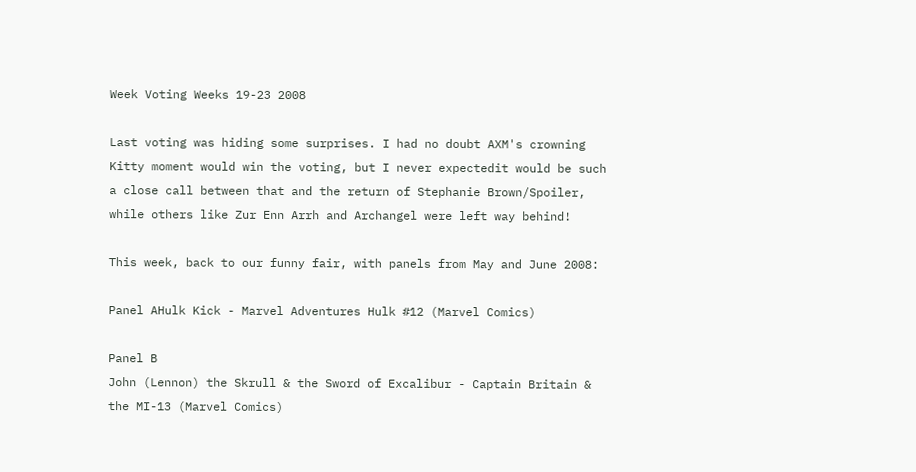Week Voting Weeks 19-23 2008

Last voting was hiding some surprises. I had no doubt AXM's crowning Kitty moment would win the voting, but I never expectedit would be such a close call between that and the return of Stephanie Brown/Spoiler, while others like Zur Enn Arrh and Archangel were left way behind!

This week, back to our funny fair, with panels from May and June 2008:

Panel AHulk Kick - Marvel Adventures Hulk #12 (Marvel Comics)

Panel B
John (Lennon) the Skrull & the Sword of Excalibur - Captain Britain & the MI-13 (Marvel Comics)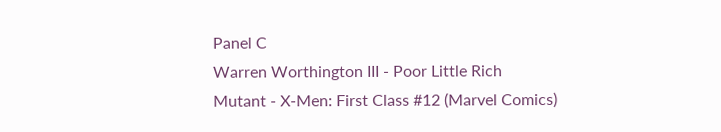Panel C
Warren Worthington III - Poor Little Rich Mutant - X-Men: First Class #12 (Marvel Comics)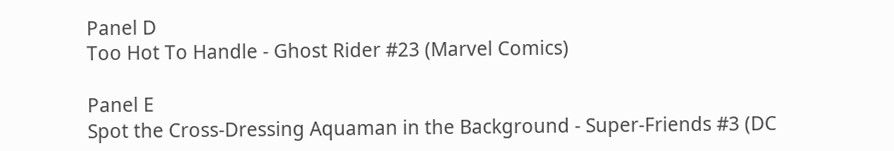Panel D
Too Hot To Handle - Ghost Rider #23 (Marvel Comics)

Panel E
Spot the Cross-Dressing Aquaman in the Background - Super-Friends #3 (DC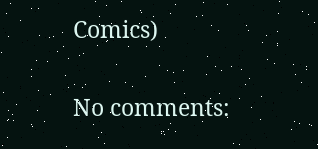Comics)

No comments: